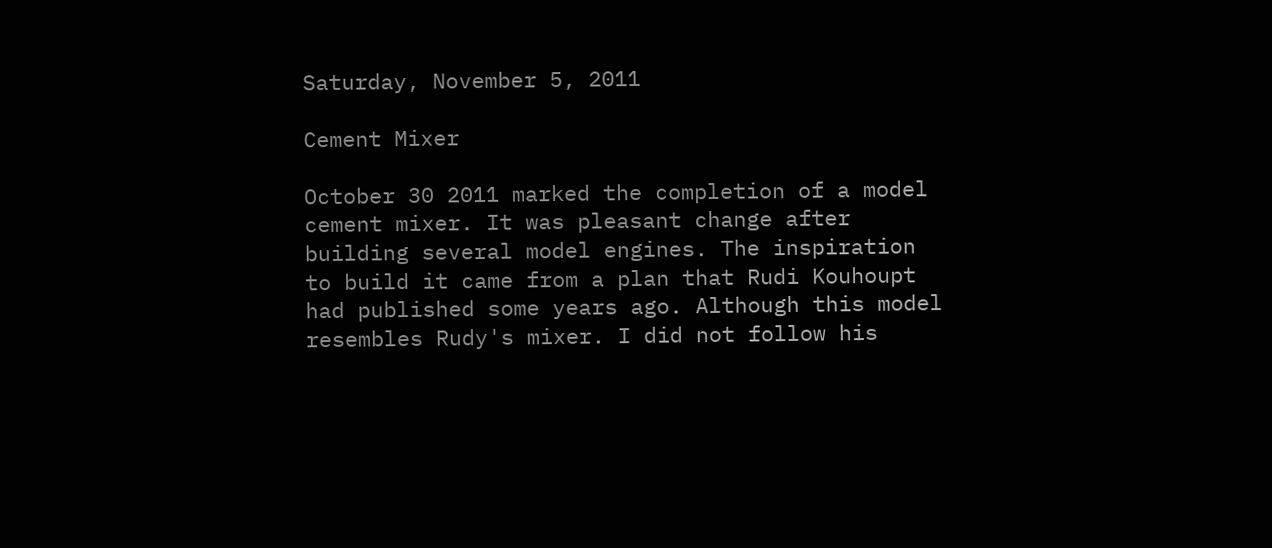Saturday, November 5, 2011

Cement Mixer

October 30 2011 marked the completion of a model cement mixer. It was pleasant change after building several model engines. The inspiration to build it came from a plan that Rudi Kouhoupt had published some years ago. Although this model resembles Rudy's mixer. I did not follow his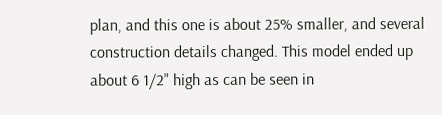plan, and this one is about 25% smaller, and several construction details changed. This model ended up about 6 1/2" high as can be seen in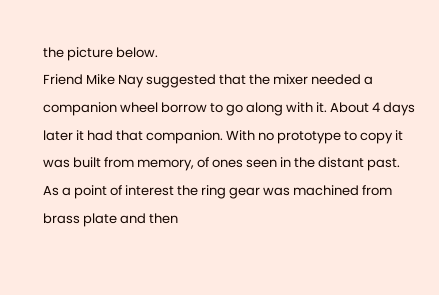the picture below.
Friend Mike Nay suggested that the mixer needed a companion wheel borrow to go along with it. About 4 days later it had that companion. With no prototype to copy it was built from memory, of ones seen in the distant past.
As a point of interest the ring gear was machined from brass plate and then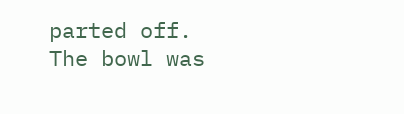parted off.
The bowl was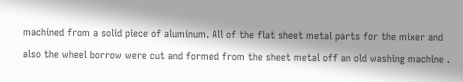machined from a solid piece of aluminum. All of the flat sheet metal parts for the mixer and also the wheel borrow were cut and formed from the sheet metal off an old washing machine .